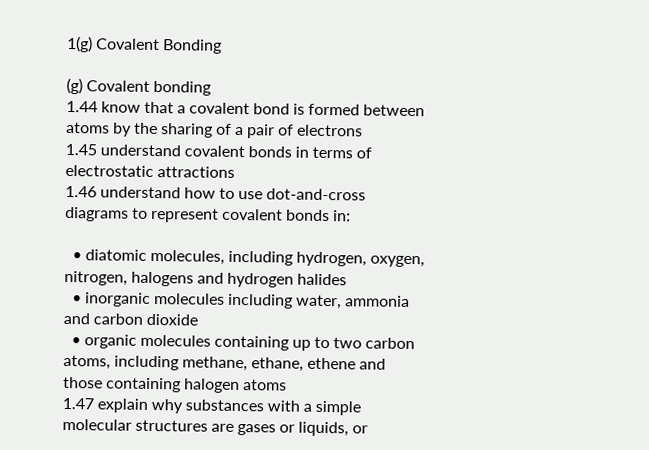1(g) Covalent Bonding

(g) Covalent bonding
1.44 know that a covalent bond is formed between atoms by the sharing of a pair of electrons
1.45 understand covalent bonds in terms of electrostatic attractions
1.46 understand how to use dot-and-cross diagrams to represent covalent bonds in:

  • diatomic molecules, including hydrogen, oxygen, nitrogen, halogens and hydrogen halides
  • inorganic molecules including water, ammonia and carbon dioxide
  • organic molecules containing up to two carbon atoms, including methane, ethane, ethene and those containing halogen atoms
1.47 explain why substances with a simple molecular structures are gases or liquids, or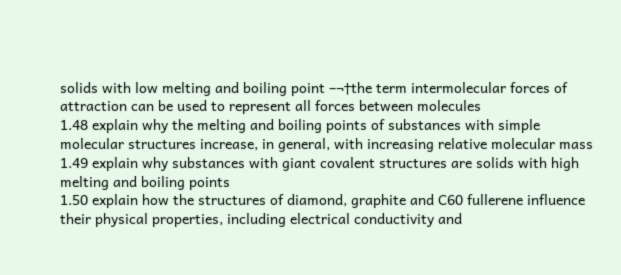solids with low melting and boiling point –¬†the term intermolecular forces of attraction can be used to represent all forces between molecules
1.48 explain why the melting and boiling points of substances with simple molecular structures increase, in general, with increasing relative molecular mass
1.49 explain why substances with giant covalent structures are solids with high melting and boiling points
1.50 explain how the structures of diamond, graphite and C60 fullerene influence their physical properties, including electrical conductivity and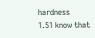hardness
1.51 know that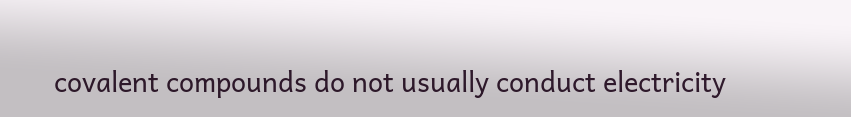covalent compounds do not usually conduct electricity